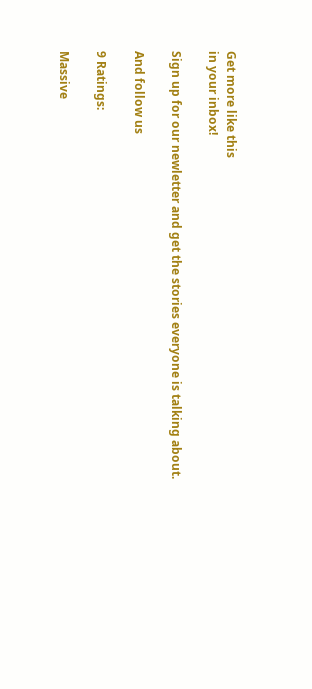Get more like this
in your inbox!

Sign up for our newletter and get the stories everyone is talking about.

And follow us

9 Ratings:

Massive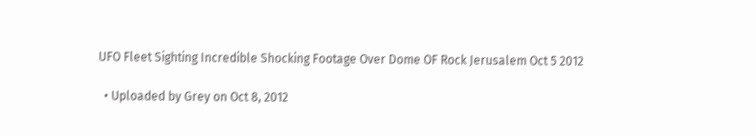UFO Fleet Sighting Incredible Shocking Footage Over Dome OF Rock Jerusalem Oct 5 2012

  • Uploaded by Grey on Oct 8, 2012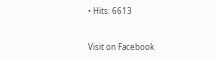• Hits: 6613


Visit on Facebook